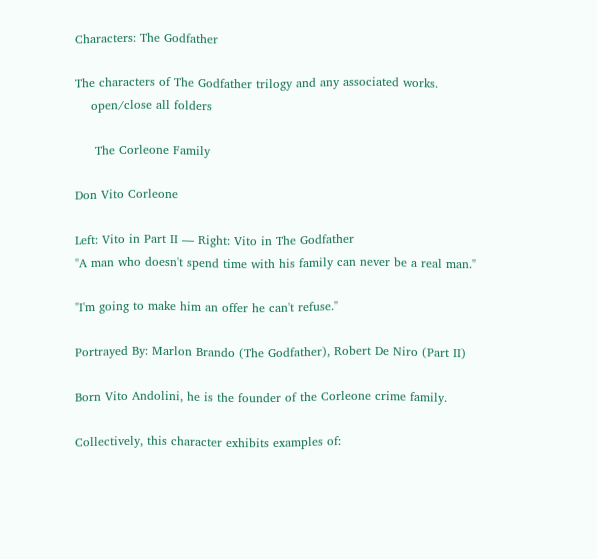Characters: The Godfather

The characters of The Godfather trilogy and any associated works.
    open/close all folders

     The Corleone Family

Don Vito Corleone

Left: Vito in Part II — Right: Vito in The Godfather
"A man who doesn't spend time with his family can never be a real man."

"I'm going to make him an offer he can't refuse."

Portrayed By: Marlon Brando (The Godfather), Robert De Niro (Part II)

Born Vito Andolini, he is the founder of the Corleone crime family.

Collectively, this character exhibits examples of: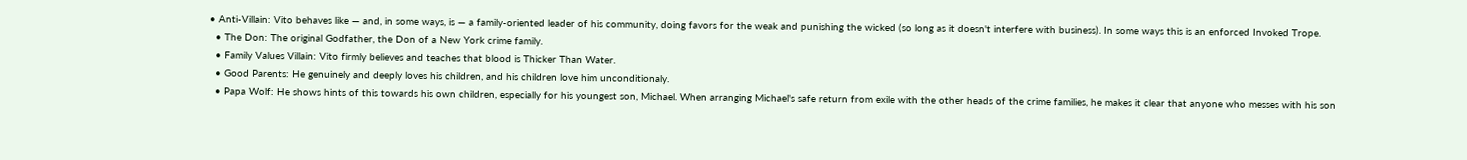• Anti-Villain: Vito behaves like — and, in some ways, is — a family-oriented leader of his community, doing favors for the weak and punishing the wicked (so long as it doesn't interfere with business). In some ways this is an enforced Invoked Trope.
  • The Don: The original Godfather, the Don of a New York crime family.
  • Family Values Villain: Vito firmly believes and teaches that blood is Thicker Than Water.
  • Good Parents: He genuinely and deeply loves his children, and his children love him unconditionaly.
  • Papa Wolf: He shows hints of this towards his own children, especially for his youngest son, Michael. When arranging Michael's safe return from exile with the other heads of the crime families, he makes it clear that anyone who messes with his son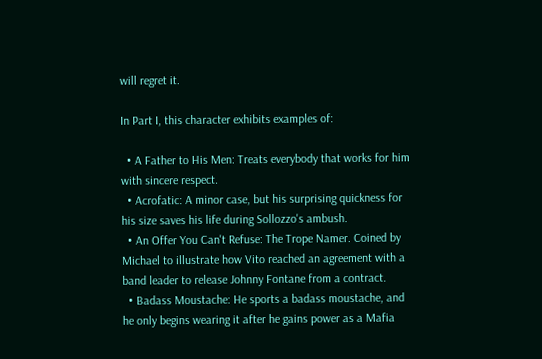will regret it.

In Part I, this character exhibits examples of:

  • A Father to His Men: Treats everybody that works for him with sincere respect.
  • Acrofatic: A minor case, but his surprising quickness for his size saves his life during Sollozzo's ambush.
  • An Offer You Can't Refuse: The Trope Namer. Coined by Michael to illustrate how Vito reached an agreement with a band leader to release Johnny Fontane from a contract.
  • Badass Moustache: He sports a badass moustache, and he only begins wearing it after he gains power as a Mafia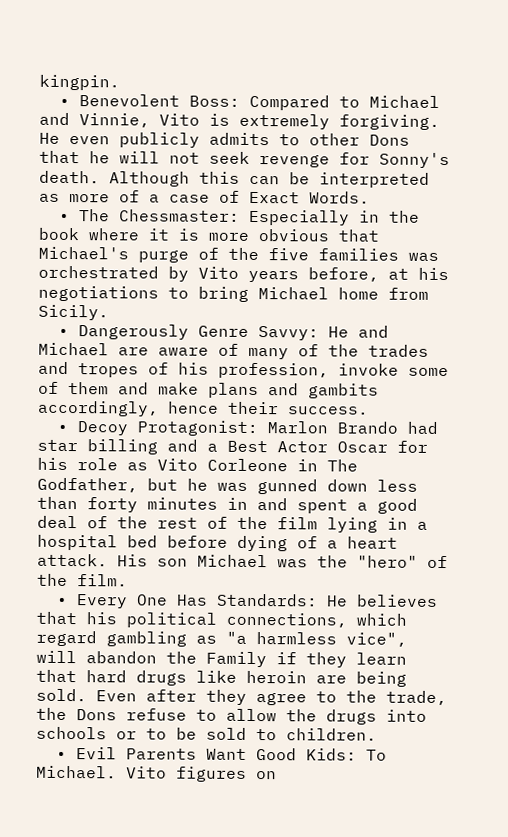kingpin.
  • Benevolent Boss: Compared to Michael and Vinnie, Vito is extremely forgiving. He even publicly admits to other Dons that he will not seek revenge for Sonny's death. Although this can be interpreted as more of a case of Exact Words.
  • The Chessmaster: Especially in the book where it is more obvious that Michael's purge of the five families was orchestrated by Vito years before, at his negotiations to bring Michael home from Sicily.
  • Dangerously Genre Savvy: He and Michael are aware of many of the trades and tropes of his profession, invoke some of them and make plans and gambits accordingly, hence their success.
  • Decoy Protagonist: Marlon Brando had star billing and a Best Actor Oscar for his role as Vito Corleone in The Godfather, but he was gunned down less than forty minutes in and spent a good deal of the rest of the film lying in a hospital bed before dying of a heart attack. His son Michael was the "hero" of the film.
  • Every One Has Standards: He believes that his political connections, which regard gambling as "a harmless vice", will abandon the Family if they learn that hard drugs like heroin are being sold. Even after they agree to the trade, the Dons refuse to allow the drugs into schools or to be sold to children.
  • Evil Parents Want Good Kids: To Michael. Vito figures on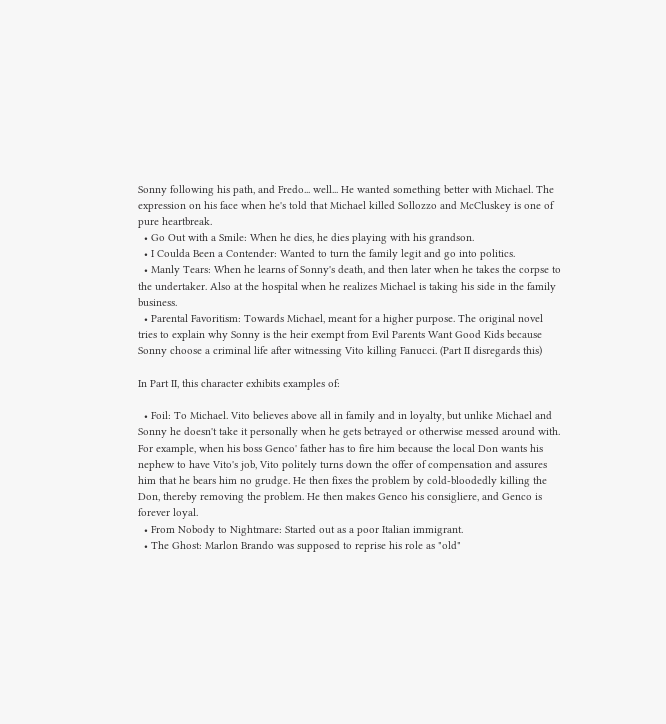Sonny following his path, and Fredo... well... He wanted something better with Michael. The expression on his face when he's told that Michael killed Sollozzo and McCluskey is one of pure heartbreak.
  • Go Out with a Smile: When he dies, he dies playing with his grandson.
  • I Coulda Been a Contender: Wanted to turn the family legit and go into politics.
  • Manly Tears: When he learns of Sonny's death, and then later when he takes the corpse to the undertaker. Also at the hospital when he realizes Michael is taking his side in the family business.
  • Parental Favoritism: Towards Michael, meant for a higher purpose. The original novel tries to explain why Sonny is the heir exempt from Evil Parents Want Good Kids because Sonny choose a criminal life after witnessing Vito killing Fanucci. (Part II disregards this)

In Part II, this character exhibits examples of:

  • Foil: To Michael. Vito believes above all in family and in loyalty, but unlike Michael and Sonny he doesn't take it personally when he gets betrayed or otherwise messed around with. For example, when his boss Genco' father has to fire him because the local Don wants his nephew to have Vito's job, Vito politely turns down the offer of compensation and assures him that he bears him no grudge. He then fixes the problem by cold-bloodedly killing the Don, thereby removing the problem. He then makes Genco his consigliere, and Genco is forever loyal.
  • From Nobody to Nightmare: Started out as a poor Italian immigrant.
  • The Ghost: Marlon Brando was supposed to reprise his role as "old"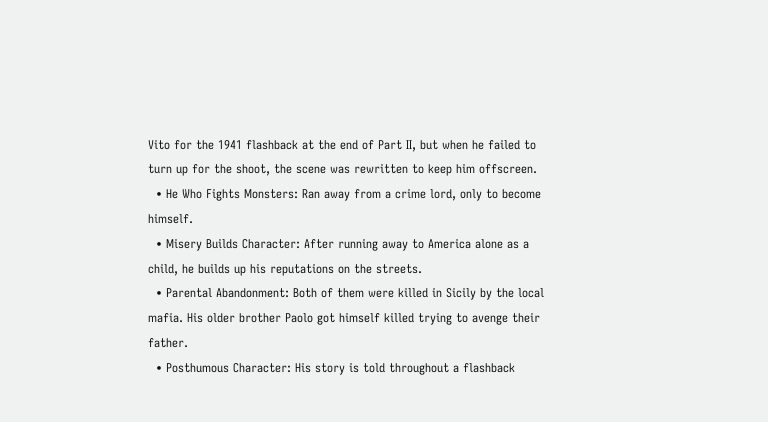Vito for the 1941 flashback at the end of Part II, but when he failed to turn up for the shoot, the scene was rewritten to keep him offscreen.
  • He Who Fights Monsters: Ran away from a crime lord, only to become himself.
  • Misery Builds Character: After running away to America alone as a child, he builds up his reputations on the streets.
  • Parental Abandonment: Both of them were killed in Sicily by the local mafia. His older brother Paolo got himself killed trying to avenge their father.
  • Posthumous Character: His story is told throughout a flashback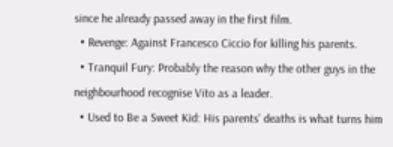since he already passed away in the first film.
  • Revenge: Against Francesco Ciccio for killing his parents.
  • Tranquil Fury: Probably the reason why the other guys in the neighbourhood recognise Vito as a leader.
  • Used to Be a Sweet Kid: His parents' deaths is what turns him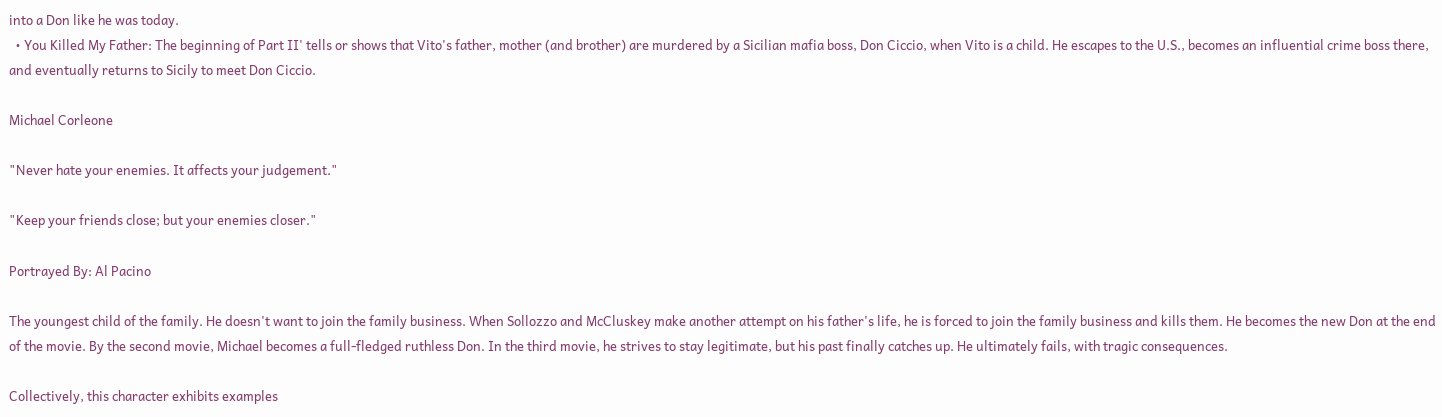into a Don like he was today.
  • You Killed My Father: The beginning of Part II' tells or shows that Vito's father, mother (and brother) are murdered by a Sicilian mafia boss, Don Ciccio, when Vito is a child. He escapes to the U.S., becomes an influential crime boss there, and eventually returns to Sicily to meet Don Ciccio.

Michael Corleone

"Never hate your enemies. It affects your judgement."

"Keep your friends close; but your enemies closer."

Portrayed By: Al Pacino

The youngest child of the family. He doesn't want to join the family business. When Sollozzo and McCluskey make another attempt on his father's life, he is forced to join the family business and kills them. He becomes the new Don at the end of the movie. By the second movie, Michael becomes a full-fledged ruthless Don. In the third movie, he strives to stay legitimate, but his past finally catches up. He ultimately fails, with tragic consequences.

Collectively, this character exhibits examples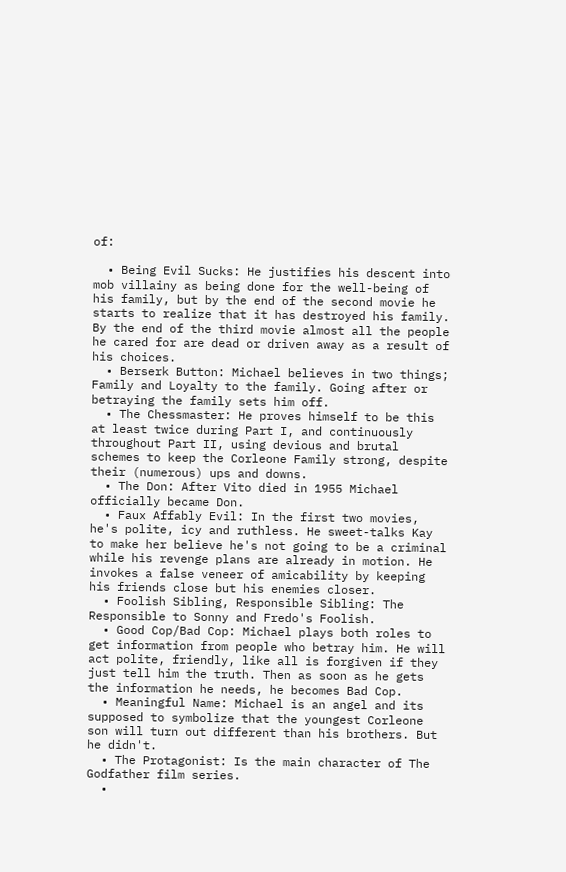of:

  • Being Evil Sucks: He justifies his descent into mob villainy as being done for the well-being of his family, but by the end of the second movie he starts to realize that it has destroyed his family. By the end of the third movie almost all the people he cared for are dead or driven away as a result of his choices.
  • Berserk Button: Michael believes in two things; Family and Loyalty to the family. Going after or betraying the family sets him off.
  • The Chessmaster: He proves himself to be this at least twice during Part I, and continuously throughout Part II, using devious and brutal schemes to keep the Corleone Family strong, despite their (numerous) ups and downs.
  • The Don: After Vito died in 1955 Michael officially became Don.
  • Faux Affably Evil: In the first two movies, he's polite, icy and ruthless. He sweet-talks Kay to make her believe he's not going to be a criminal while his revenge plans are already in motion. He invokes a false veneer of amicability by keeping his friends close but his enemies closer.
  • Foolish Sibling, Responsible Sibling: The Responsible to Sonny and Fredo's Foolish.
  • Good Cop/Bad Cop: Michael plays both roles to get information from people who betray him. He will act polite, friendly, like all is forgiven if they just tell him the truth. Then as soon as he gets the information he needs, he becomes Bad Cop.
  • Meaningful Name: Michael is an angel and its supposed to symbolize that the youngest Corleone son will turn out different than his brothers. But he didn't.
  • The Protagonist: Is the main character of The Godfather film series.
  •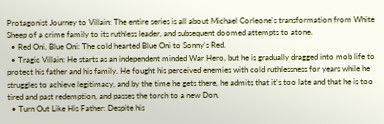Protagonist Journey to Villain: The entire series is all about Michael Corleone's transformation from White Sheep of a crime family to its ruthless leader, and subsequent doomed attempts to atone.
  • Red Oni, Blue Oni: The cold hearted Blue Oni to Sonny's Red.
  • Tragic Villain: He starts as an independent minded War Hero, but he is gradually dragged into mob life to protect his father and his family. He fought his perceived enemies with cold ruthlessness for years while he struggles to achieve legitimacy, and by the time he gets there, he admits that it's too late and that he is too tired and past redemption, and passes the torch to a new Don.
  • Turn Out Like His Father: Despite his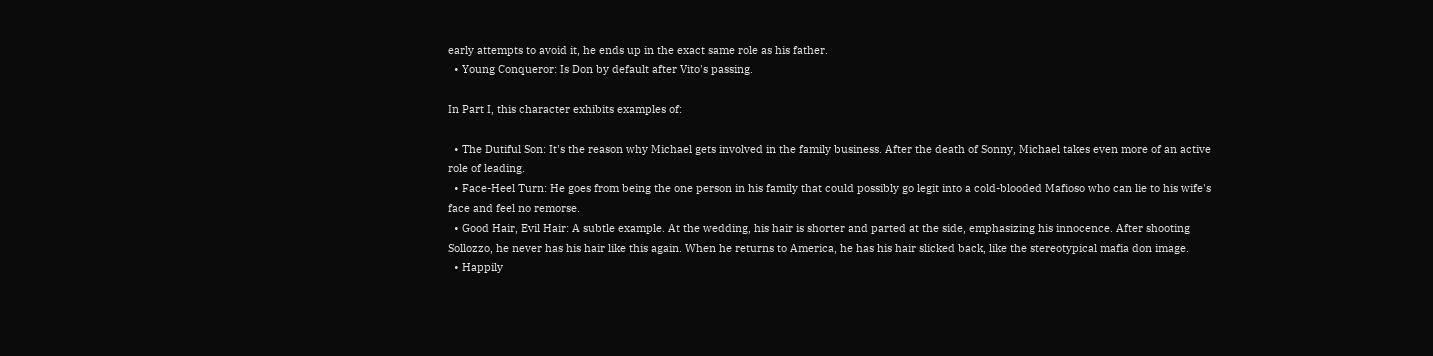early attempts to avoid it, he ends up in the exact same role as his father.
  • Young Conqueror: Is Don by default after Vito's passing.

In Part I, this character exhibits examples of:

  • The Dutiful Son: It's the reason why Michael gets involved in the family business. After the death of Sonny, Michael takes even more of an active role of leading.
  • Face-Heel Turn: He goes from being the one person in his family that could possibly go legit into a cold-blooded Mafioso who can lie to his wife's face and feel no remorse.
  • Good Hair, Evil Hair: A subtle example. At the wedding, his hair is shorter and parted at the side, emphasizing his innocence. After shooting Sollozzo, he never has his hair like this again. When he returns to America, he has his hair slicked back, like the stereotypical mafia don image.
  • Happily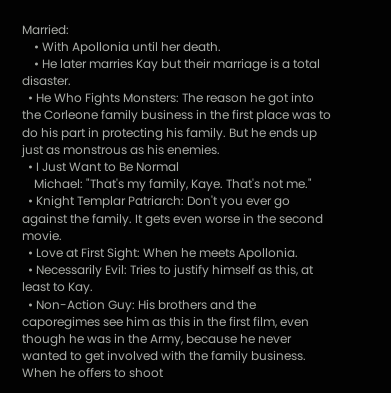Married:
    • With Apollonia until her death.
    • He later marries Kay but their marriage is a total disaster.
  • He Who Fights Monsters: The reason he got into the Corleone family business in the first place was to do his part in protecting his family. But he ends up just as monstrous as his enemies.
  • I Just Want to Be Normal
    Michael: "That's my family, Kaye. That's not me."
  • Knight Templar Patriarch: Don't you ever go against the family. It gets even worse in the second movie.
  • Love at First Sight: When he meets Apollonia.
  • Necessarily Evil: Tries to justify himself as this, at least to Kay.
  • Non-Action Guy: His brothers and the caporegimes see him as this in the first film, even though he was in the Army, because he never wanted to get involved with the family business. When he offers to shoot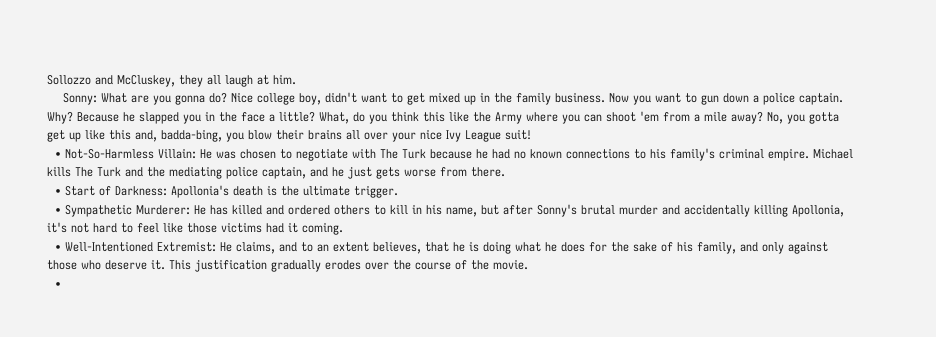Sollozzo and McCluskey, they all laugh at him.
    Sonny: What are you gonna do? Nice college boy, didn't want to get mixed up in the family business. Now you want to gun down a police captain. Why? Because he slapped you in the face a little? What, do you think this like the Army where you can shoot 'em from a mile away? No, you gotta get up like this and, badda-bing, you blow their brains all over your nice Ivy League suit!
  • Not-So-Harmless Villain: He was chosen to negotiate with The Turk because he had no known connections to his family's criminal empire. Michael kills The Turk and the mediating police captain, and he just gets worse from there.
  • Start of Darkness: Apollonia's death is the ultimate trigger.
  • Sympathetic Murderer: He has killed and ordered others to kill in his name, but after Sonny's brutal murder and accidentally killing Apollonia, it's not hard to feel like those victims had it coming.
  • Well-Intentioned Extremist: He claims, and to an extent believes, that he is doing what he does for the sake of his family, and only against those who deserve it. This justification gradually erodes over the course of the movie.
  •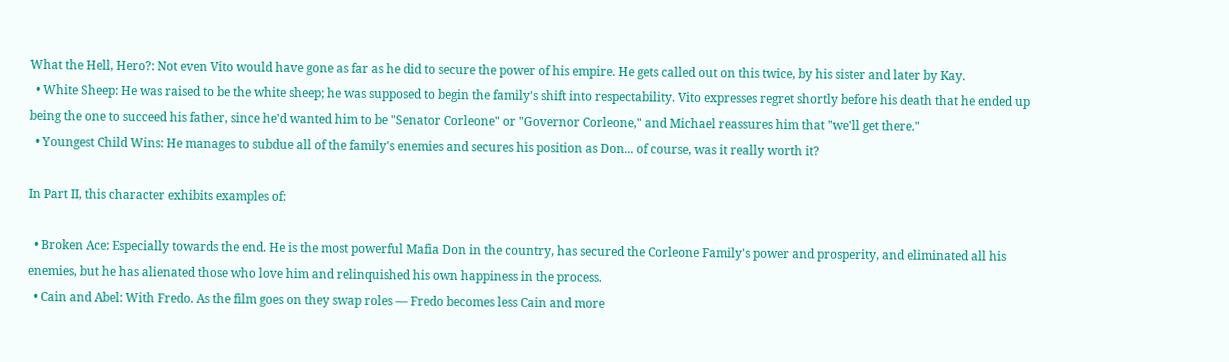What the Hell, Hero?: Not even Vito would have gone as far as he did to secure the power of his empire. He gets called out on this twice, by his sister and later by Kay.
  • White Sheep: He was raised to be the white sheep; he was supposed to begin the family's shift into respectability. Vito expresses regret shortly before his death that he ended up being the one to succeed his father, since he'd wanted him to be "Senator Corleone" or "Governor Corleone," and Michael reassures him that "we'll get there."
  • Youngest Child Wins: He manages to subdue all of the family's enemies and secures his position as Don... of course, was it really worth it?

In Part II, this character exhibits examples of:

  • Broken Ace: Especially towards the end. He is the most powerful Mafia Don in the country, has secured the Corleone Family's power and prosperity, and eliminated all his enemies, but he has alienated those who love him and relinquished his own happiness in the process.
  • Cain and Abel: With Fredo. As the film goes on they swap roles — Fredo becomes less Cain and more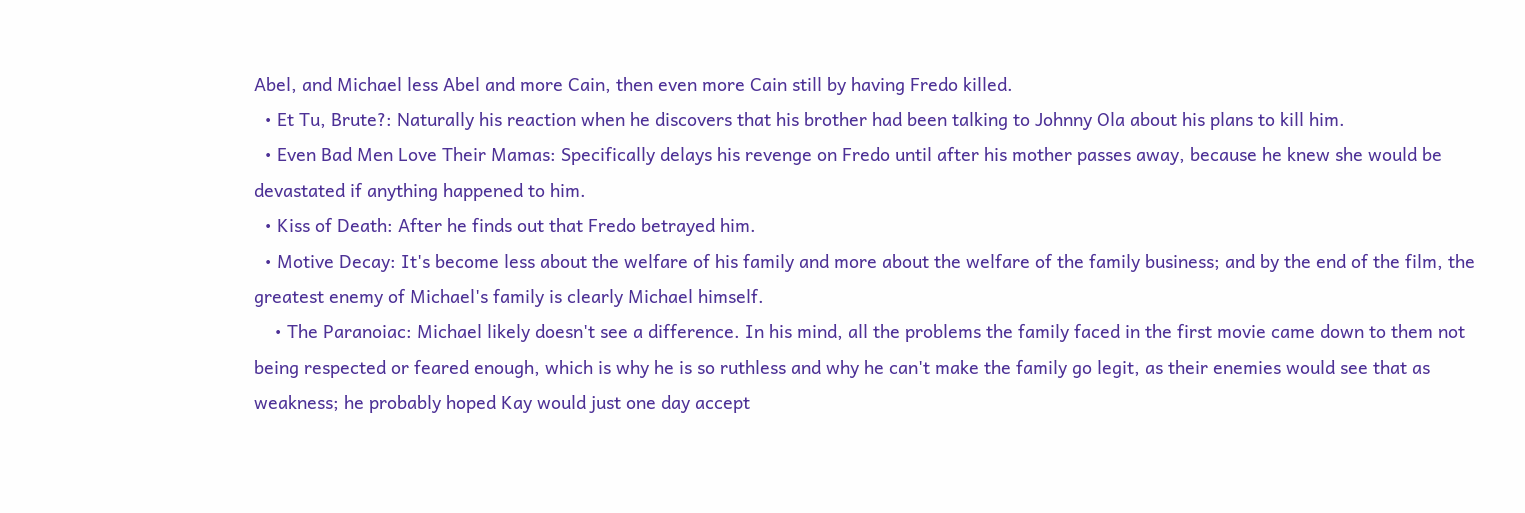Abel, and Michael less Abel and more Cain, then even more Cain still by having Fredo killed.
  • Et Tu, Brute?: Naturally his reaction when he discovers that his brother had been talking to Johnny Ola about his plans to kill him.
  • Even Bad Men Love Their Mamas: Specifically delays his revenge on Fredo until after his mother passes away, because he knew she would be devastated if anything happened to him.
  • Kiss of Death: After he finds out that Fredo betrayed him.
  • Motive Decay: It's become less about the welfare of his family and more about the welfare of the family business; and by the end of the film, the greatest enemy of Michael's family is clearly Michael himself.
    • The Paranoiac: Michael likely doesn't see a difference. In his mind, all the problems the family faced in the first movie came down to them not being respected or feared enough, which is why he is so ruthless and why he can't make the family go legit, as their enemies would see that as weakness; he probably hoped Kay would just one day accept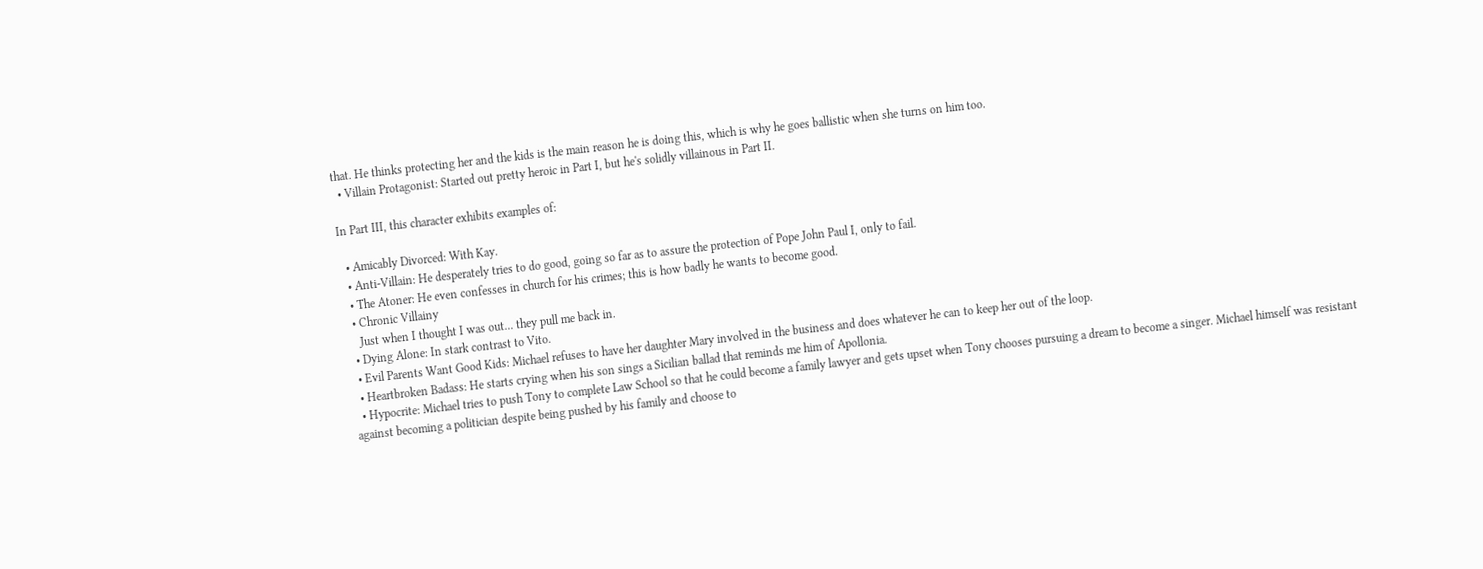that. He thinks protecting her and the kids is the main reason he is doing this, which is why he goes ballistic when she turns on him too.
  • Villain Protagonist: Started out pretty heroic in Part I, but he's solidly villainous in Part II.

In Part III, this character exhibits examples of:

  • Amicably Divorced: With Kay.
  • Anti-Villain: He desperately tries to do good, going so far as to assure the protection of Pope John Paul I, only to fail.
  • The Atoner: He even confesses in church for his crimes; this is how badly he wants to become good.
  • Chronic Villainy
    Just when I thought I was out... they pull me back in.
  • Dying Alone: In stark contrast to Vito.
  • Evil Parents Want Good Kids: Michael refuses to have her daughter Mary involved in the business and does whatever he can to keep her out of the loop.
  • Heartbroken Badass: He starts crying when his son sings a Sicilian ballad that reminds me him of Apollonia.
  • Hypocrite: Michael tries to push Tony to complete Law School so that he could become a family lawyer and gets upset when Tony chooses pursuing a dream to become a singer. Michael himself was resistant against becoming a politician despite being pushed by his family and choose to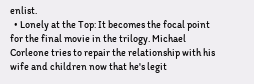enlist.
  • Lonely at the Top: It becomes the focal point for the final movie in the trilogy. Michael Corleone tries to repair the relationship with his wife and children now that he's legit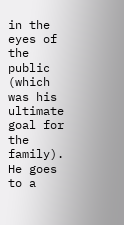in the eyes of the public (which was his ultimate goal for the family). He goes to a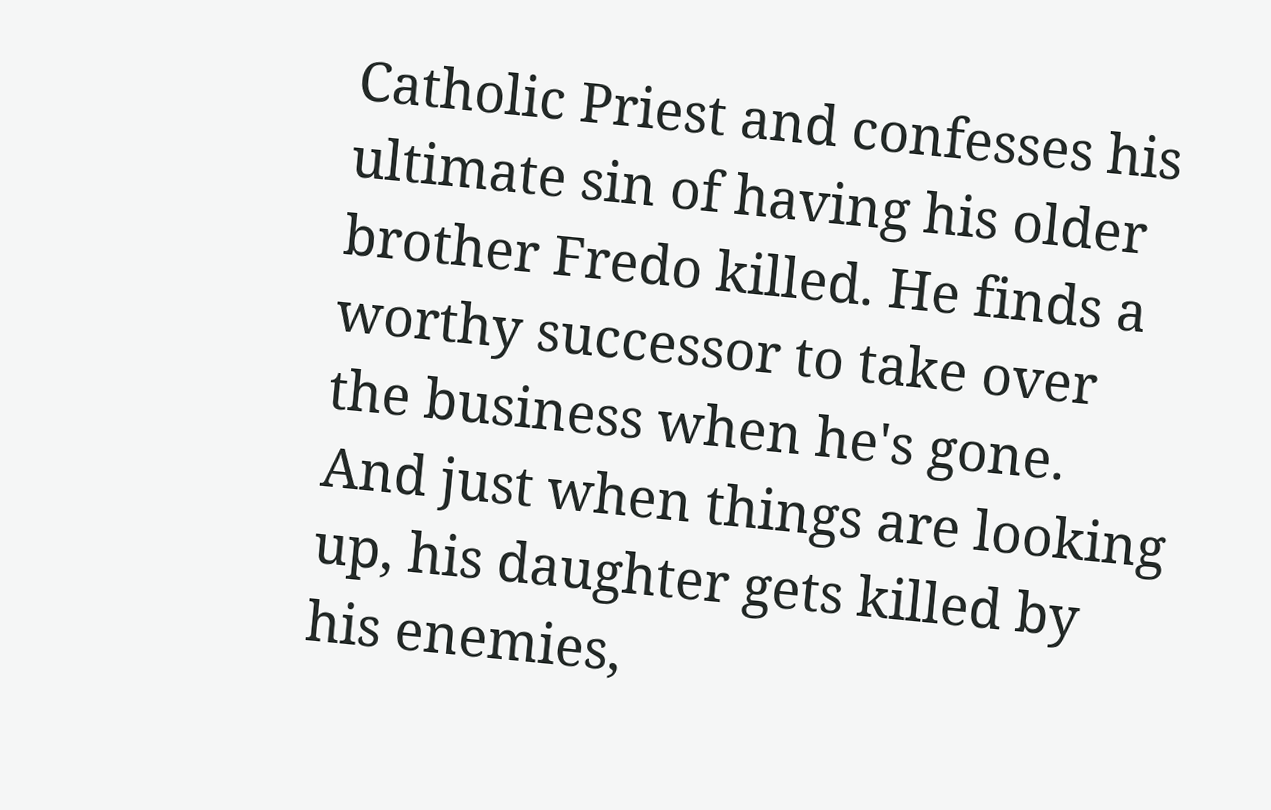Catholic Priest and confesses his ultimate sin of having his older brother Fredo killed. He finds a worthy successor to take over the business when he's gone. And just when things are looking up, his daughter gets killed by his enemies,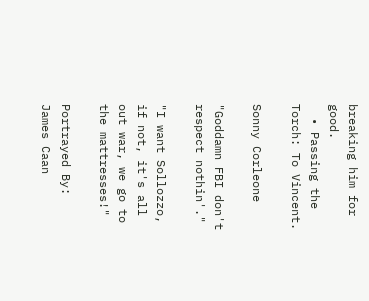breaking him for good.
  • Passing the Torch: To Vincent.

Sonny Corleone

"Goddamn FBI don't respect nothin'."

"I want Sollozzo, if not, it's all out war, we go to the mattresses!"

Portrayed By: James Caan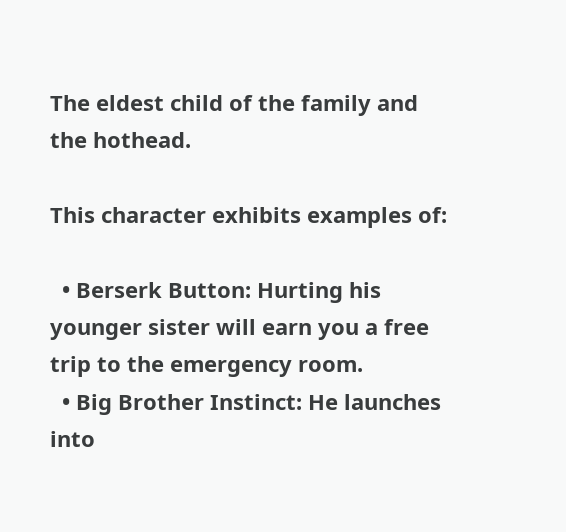The eldest child of the family and the hothead.

This character exhibits examples of:

  • Berserk Button: Hurting his younger sister will earn you a free trip to the emergency room.
  • Big Brother Instinct: He launches into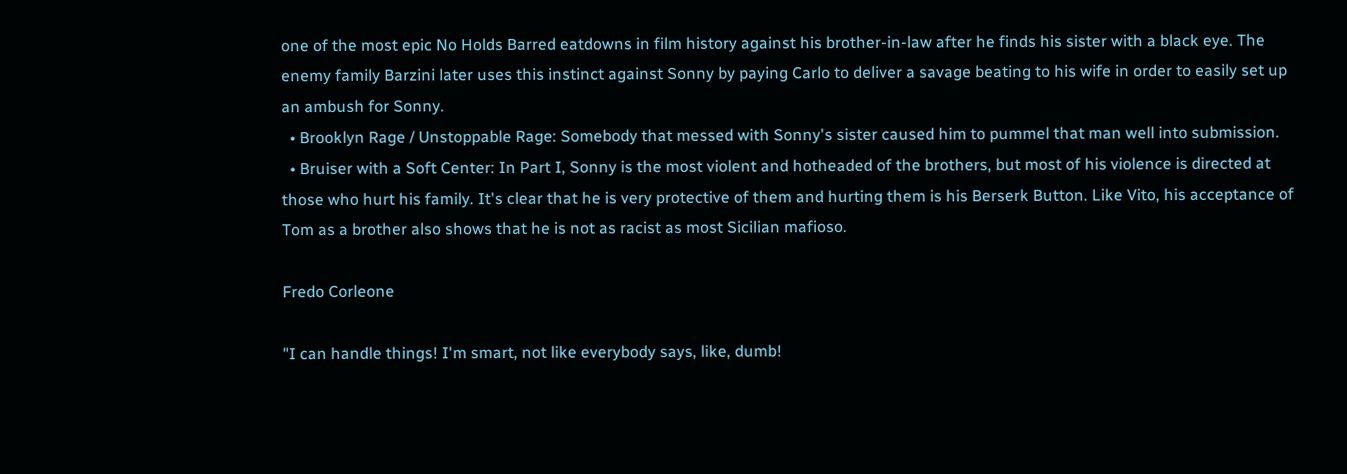one of the most epic No Holds Barred eatdowns in film history against his brother-in-law after he finds his sister with a black eye. The enemy family Barzini later uses this instinct against Sonny by paying Carlo to deliver a savage beating to his wife in order to easily set up an ambush for Sonny.
  • Brooklyn Rage / Unstoppable Rage: Somebody that messed with Sonny's sister caused him to pummel that man well into submission.
  • Bruiser with a Soft Center: In Part I, Sonny is the most violent and hotheaded of the brothers, but most of his violence is directed at those who hurt his family. It's clear that he is very protective of them and hurting them is his Berserk Button. Like Vito, his acceptance of Tom as a brother also shows that he is not as racist as most Sicilian mafioso.

Fredo Corleone

"I can handle things! I'm smart, not like everybody says, like, dumb!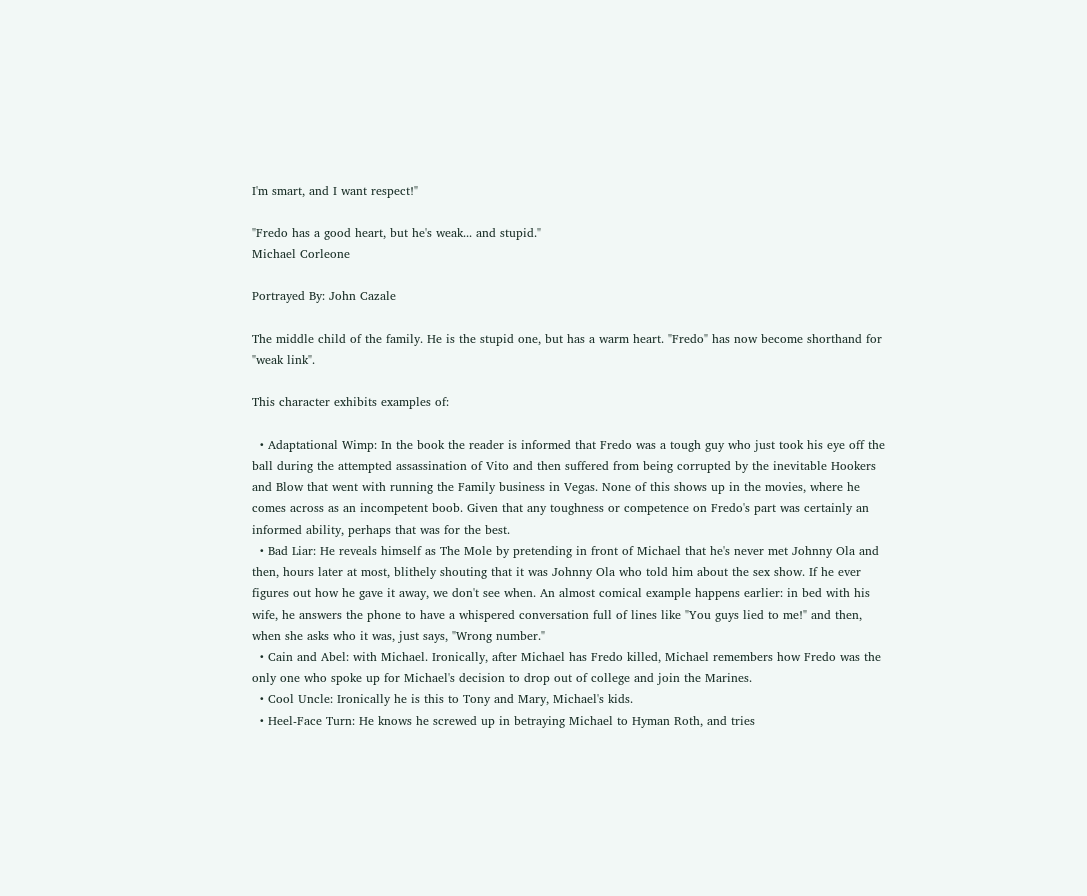I'm smart, and I want respect!"

"Fredo has a good heart, but he's weak... and stupid."
Michael Corleone

Portrayed By: John Cazale

The middle child of the family. He is the stupid one, but has a warm heart. "Fredo" has now become shorthand for "weak link".

This character exhibits examples of:

  • Adaptational Wimp: In the book the reader is informed that Fredo was a tough guy who just took his eye off the ball during the attempted assassination of Vito and then suffered from being corrupted by the inevitable Hookers and Blow that went with running the Family business in Vegas. None of this shows up in the movies, where he comes across as an incompetent boob. Given that any toughness or competence on Fredo's part was certainly an informed ability, perhaps that was for the best.
  • Bad Liar: He reveals himself as The Mole by pretending in front of Michael that he's never met Johnny Ola and then, hours later at most, blithely shouting that it was Johnny Ola who told him about the sex show. If he ever figures out how he gave it away, we don't see when. An almost comical example happens earlier: in bed with his wife, he answers the phone to have a whispered conversation full of lines like "You guys lied to me!" and then, when she asks who it was, just says, "Wrong number."
  • Cain and Abel: with Michael. Ironically, after Michael has Fredo killed, Michael remembers how Fredo was the only one who spoke up for Michael's decision to drop out of college and join the Marines.
  • Cool Uncle: Ironically he is this to Tony and Mary, Michael's kids.
  • Heel-Face Turn: He knows he screwed up in betraying Michael to Hyman Roth, and tries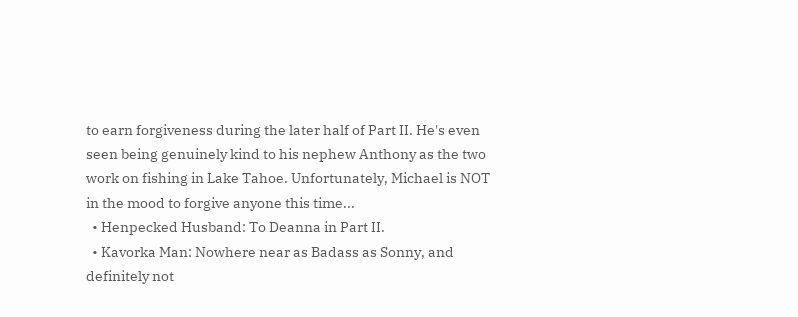to earn forgiveness during the later half of Part II. He's even seen being genuinely kind to his nephew Anthony as the two work on fishing in Lake Tahoe. Unfortunately, Michael is NOT in the mood to forgive anyone this time...
  • Henpecked Husband: To Deanna in Part II.
  • Kavorka Man: Nowhere near as Badass as Sonny, and definitely not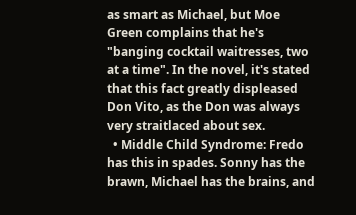as smart as Michael, but Moe Green complains that he's "banging cocktail waitresses, two at a time". In the novel, it's stated that this fact greatly displeased Don Vito, as the Don was always very straitlaced about sex.
  • Middle Child Syndrome: Fredo has this in spades. Sonny has the brawn, Michael has the brains, and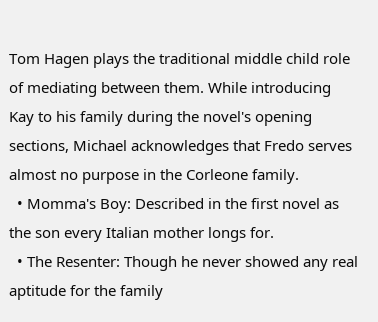Tom Hagen plays the traditional middle child role of mediating between them. While introducing Kay to his family during the novel's opening sections, Michael acknowledges that Fredo serves almost no purpose in the Corleone family.
  • Momma's Boy: Described in the first novel as the son every Italian mother longs for.
  • The Resenter: Though he never showed any real aptitude for the family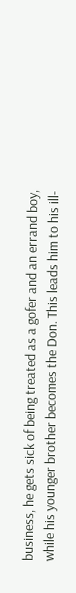business, he gets sick of being treated as a gofer and an errand boy, while his younger brother becomes the Don. This leads him to his ill-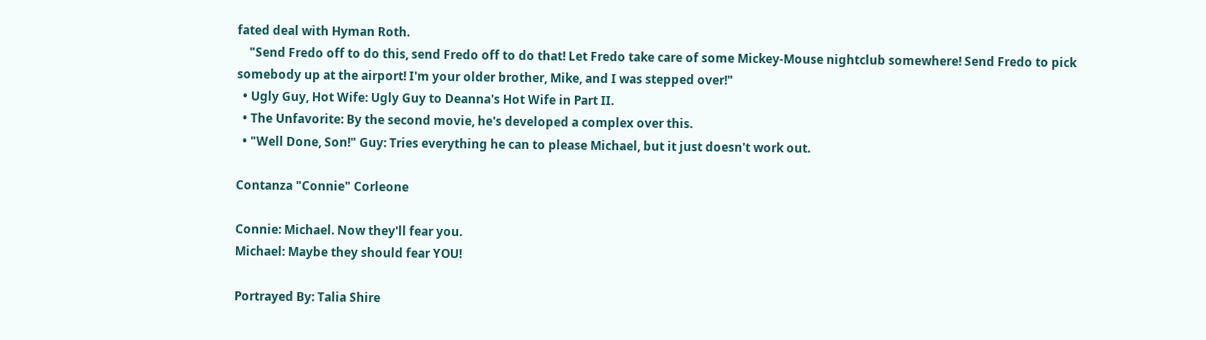fated deal with Hyman Roth.
    "Send Fredo off to do this, send Fredo off to do that! Let Fredo take care of some Mickey-Mouse nightclub somewhere! Send Fredo to pick somebody up at the airport! I'm your older brother, Mike, and I was stepped over!"
  • Ugly Guy, Hot Wife: Ugly Guy to Deanna's Hot Wife in Part II.
  • The Unfavorite: By the second movie, he's developed a complex over this.
  • "Well Done, Son!" Guy: Tries everything he can to please Michael, but it just doesn't work out.

Contanza "Connie" Corleone

Connie: Michael. Now they'll fear you.
Michael: Maybe they should fear YOU!

Portrayed By: Talia Shire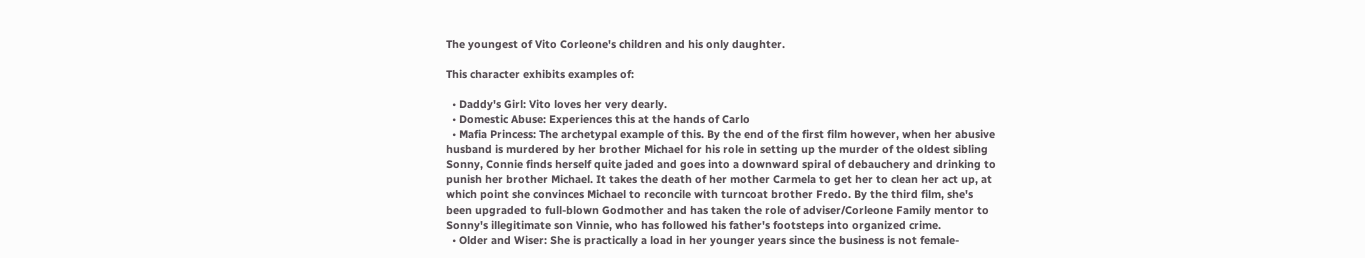The youngest of Vito Corleone's children and his only daughter.

This character exhibits examples of:

  • Daddy's Girl: Vito loves her very dearly.
  • Domestic Abuse: Experiences this at the hands of Carlo
  • Mafia Princess: The archetypal example of this. By the end of the first film however, when her abusive husband is murdered by her brother Michael for his role in setting up the murder of the oldest sibling Sonny, Connie finds herself quite jaded and goes into a downward spiral of debauchery and drinking to punish her brother Michael. It takes the death of her mother Carmela to get her to clean her act up, at which point she convinces Michael to reconcile with turncoat brother Fredo. By the third film, she's been upgraded to full-blown Godmother and has taken the role of adviser/Corleone Family mentor to Sonny's illegitimate son Vinnie, who has followed his father's footsteps into organized crime.
  • Older and Wiser: She is practically a load in her younger years since the business is not female-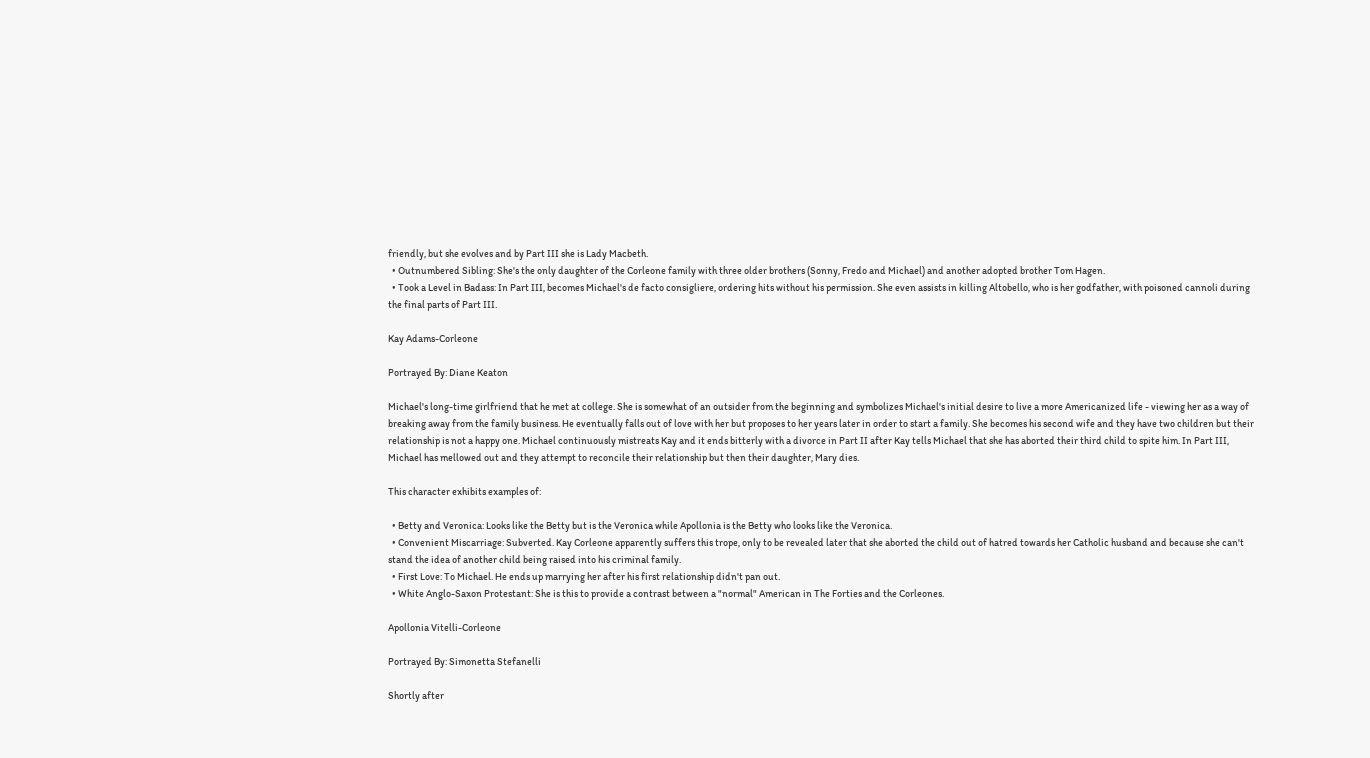friendly, but she evolves and by Part III she is Lady Macbeth.
  • Outnumbered Sibling: She's the only daughter of the Corleone family with three older brothers (Sonny, Fredo and Michael) and another adopted brother Tom Hagen.
  • Took a Level in Badass: In Part III, becomes Michael's de facto consigliere, ordering hits without his permission. She even assists in killing Altobello, who is her godfather, with poisoned cannoli during the final parts of Part III.

Kay Adams-Corleone

Portrayed By: Diane Keaton

Michael's long-time girlfriend that he met at college. She is somewhat of an outsider from the beginning and symbolizes Michael's initial desire to live a more Americanized life - viewing her as a way of breaking away from the family business. He eventually falls out of love with her but proposes to her years later in order to start a family. She becomes his second wife and they have two children but their relationship is not a happy one. Michael continuously mistreats Kay and it ends bitterly with a divorce in Part II after Kay tells Michael that she has aborted their third child to spite him. In Part III, Michael has mellowed out and they attempt to reconcile their relationship but then their daughter, Mary dies.

This character exhibits examples of:

  • Betty and Veronica: Looks like the Betty but is the Veronica while Apollonia is the Betty who looks like the Veronica.
  • Convenient Miscarriage: Subverted. Kay Corleone apparently suffers this trope, only to be revealed later that she aborted the child out of hatred towards her Catholic husband and because she can't stand the idea of another child being raised into his criminal family.
  • First Love: To Michael. He ends up marrying her after his first relationship didn't pan out.
  • White Anglo-Saxon Protestant: She is this to provide a contrast between a "normal" American in The Forties and the Corleones.

Apollonia Vitelli-Corleone

Portrayed By: Simonetta Stefanelli

Shortly after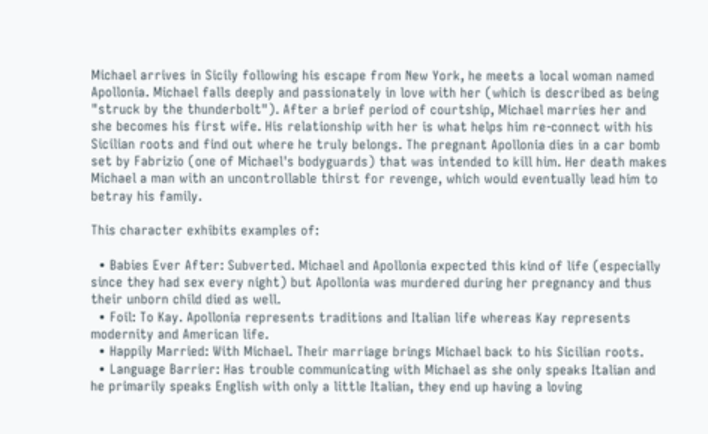Michael arrives in Sicily following his escape from New York, he meets a local woman named Apollonia. Michael falls deeply and passionately in love with her (which is described as being "struck by the thunderbolt"). After a brief period of courtship, Michael marries her and she becomes his first wife. His relationship with her is what helps him re-connect with his Sicilian roots and find out where he truly belongs. The pregnant Apollonia dies in a car bomb set by Fabrizio (one of Michael's bodyguards) that was intended to kill him. Her death makes Michael a man with an uncontrollable thirst for revenge, which would eventually lead him to betray his family.

This character exhibits examples of:

  • Babies Ever After: Subverted. Michael and Apollonia expected this kind of life (especially since they had sex every night) but Apollonia was murdered during her pregnancy and thus their unborn child died as well.
  • Foil: To Kay. Apollonia represents traditions and Italian life whereas Kay represents modernity and American life.
  • Happily Married: With Michael. Their marriage brings Michael back to his Sicilian roots.
  • Language Barrier: Has trouble communicating with Michael as she only speaks Italian and he primarily speaks English with only a little Italian, they end up having a loving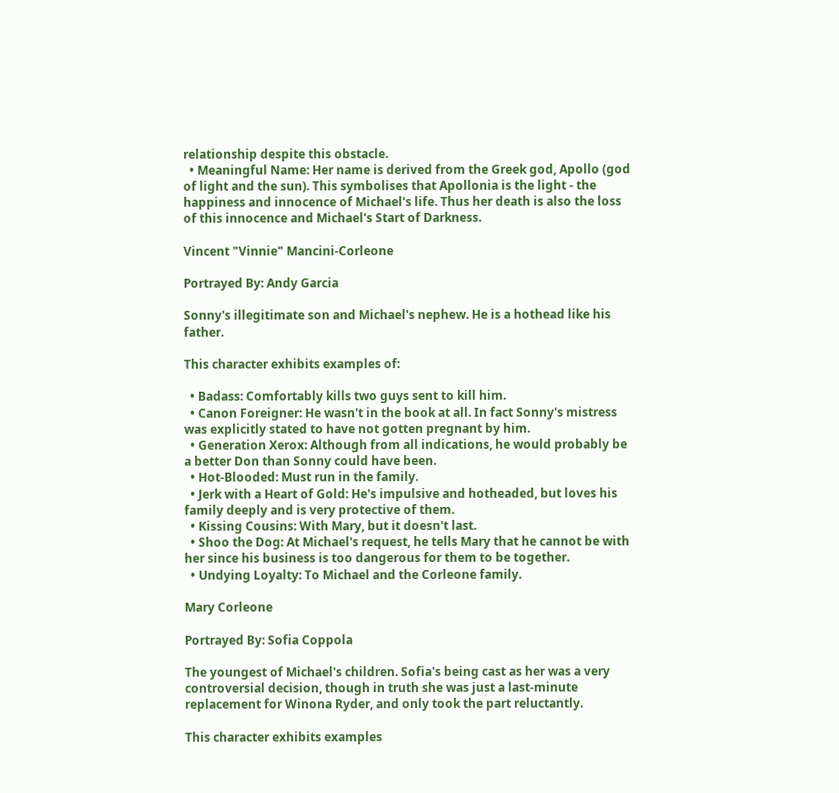relationship despite this obstacle.
  • Meaningful Name: Her name is derived from the Greek god, Apollo (god of light and the sun). This symbolises that Apollonia is the light - the happiness and innocence of Michael's life. Thus her death is also the loss of this innocence and Michael's Start of Darkness.

Vincent "Vinnie" Mancini-Corleone

Portrayed By: Andy Garcia

Sonny's illegitimate son and Michael's nephew. He is a hothead like his father.

This character exhibits examples of:

  • Badass: Comfortably kills two guys sent to kill him.
  • Canon Foreigner: He wasn't in the book at all. In fact Sonny's mistress was explicitly stated to have not gotten pregnant by him.
  • Generation Xerox: Although from all indications, he would probably be a better Don than Sonny could have been.
  • Hot-Blooded: Must run in the family.
  • Jerk with a Heart of Gold: He's impulsive and hotheaded, but loves his family deeply and is very protective of them.
  • Kissing Cousins: With Mary, but it doesn't last.
  • Shoo the Dog: At Michael's request, he tells Mary that he cannot be with her since his business is too dangerous for them to be together.
  • Undying Loyalty: To Michael and the Corleone family.

Mary Corleone

Portrayed By: Sofia Coppola

The youngest of Michael's children. Sofia's being cast as her was a very controversial decision, though in truth she was just a last-minute replacement for Winona Ryder, and only took the part reluctantly.

This character exhibits examples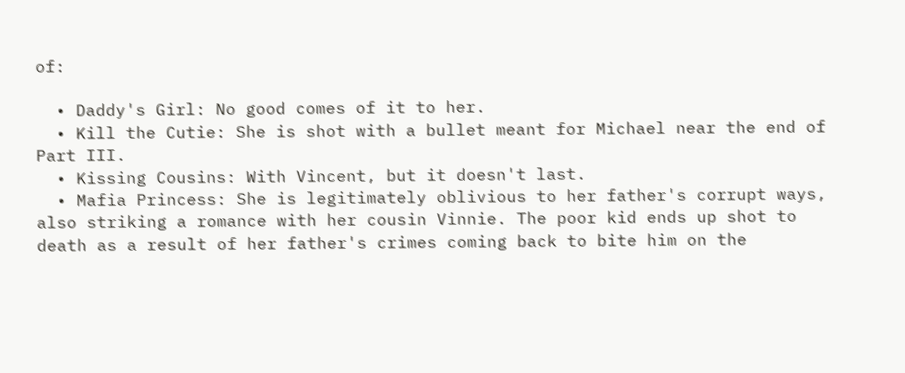of:

  • Daddy's Girl: No good comes of it to her.
  • Kill the Cutie: She is shot with a bullet meant for Michael near the end of Part III.
  • Kissing Cousins: With Vincent, but it doesn't last.
  • Mafia Princess: She is legitimately oblivious to her father's corrupt ways, also striking a romance with her cousin Vinnie. The poor kid ends up shot to death as a result of her father's crimes coming back to bite him on the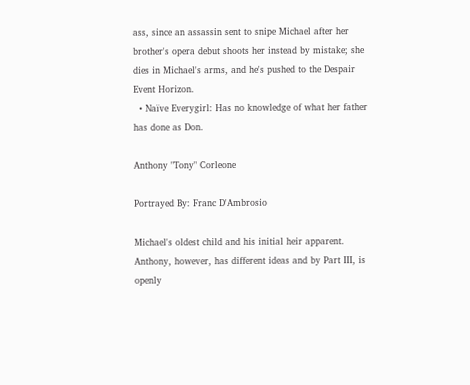ass, since an assassin sent to snipe Michael after her brother's opera debut shoots her instead by mistake; she dies in Michael's arms, and he's pushed to the Despair Event Horizon.
  • Naïve Everygirl: Has no knowledge of what her father has done as Don.

Anthony "Tony" Corleone

Portrayed By: Franc D'Ambrosio

Michael's oldest child and his initial heir apparent. Anthony, however, has different ideas and by Part III, is openly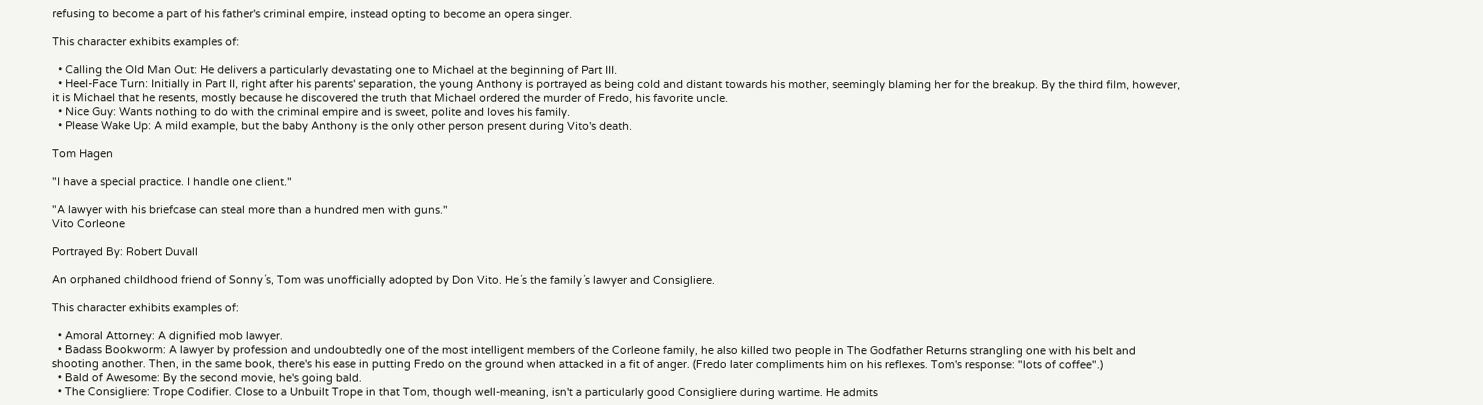refusing to become a part of his father's criminal empire, instead opting to become an opera singer.

This character exhibits examples of:

  • Calling the Old Man Out: He delivers a particularly devastating one to Michael at the beginning of Part III.
  • Heel-Face Turn: Initially in Part II, right after his parents' separation, the young Anthony is portrayed as being cold and distant towards his mother, seemingly blaming her for the breakup. By the third film, however, it is Michael that he resents, mostly because he discovered the truth that Michael ordered the murder of Fredo, his favorite uncle.
  • Nice Guy: Wants nothing to do with the criminal empire and is sweet, polite and loves his family.
  • Please Wake Up: A mild example, but the baby Anthony is the only other person present during Vito's death.

Tom Hagen

"I have a special practice. I handle one client."

"A lawyer with his briefcase can steal more than a hundred men with guns."
Vito Corleone

Portrayed By: Robert Duvall

An orphaned childhood friend of Sonny´s, Tom was unofficially adopted by Don Vito. He´s the family´s lawyer and Consigliere.

This character exhibits examples of:

  • Amoral Attorney: A dignified mob lawyer.
  • Badass Bookworm: A lawyer by profession and undoubtedly one of the most intelligent members of the Corleone family, he also killed two people in The Godfather Returns strangling one with his belt and shooting another. Then, in the same book, there's his ease in putting Fredo on the ground when attacked in a fit of anger. (Fredo later compliments him on his reflexes. Tom's response: "lots of coffee".)
  • Bald of Awesome: By the second movie, he's going bald.
  • The Consigliere: Trope Codifier. Close to a Unbuilt Trope in that Tom, though well-meaning, isn't a particularly good Consigliere during wartime. He admits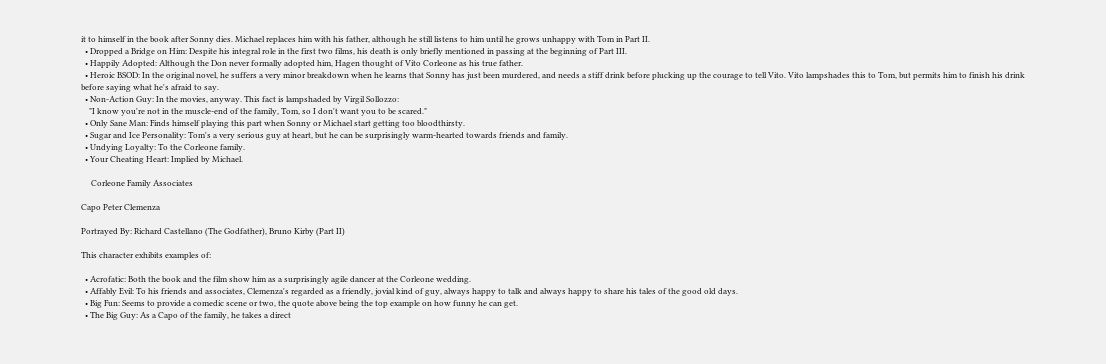it to himself in the book after Sonny dies. Michael replaces him with his father, although he still listens to him until he grows unhappy with Tom in Part II.
  • Dropped a Bridge on Him: Despite his integral role in the first two films, his death is only briefly mentioned in passing at the beginning of Part III.
  • Happily Adopted: Although the Don never formally adopted him, Hagen thought of Vito Corleone as his true father.
  • Heroic BSOD: In the original novel, he suffers a very minor breakdown when he learns that Sonny has just been murdered, and needs a stiff drink before plucking up the courage to tell Vito. Vito lampshades this to Tom, but permits him to finish his drink before saying what he's afraid to say.
  • Non-Action Guy: In the movies, anyway. This fact is lampshaded by Virgil Sollozzo:
    "I know you're not in the muscle-end of the family, Tom, so I don't want you to be scared."
  • Only Sane Man: Finds himself playing this part when Sonny or Michael start getting too bloodthirsty.
  • Sugar and Ice Personality: Tom's a very serious guy at heart, but he can be surprisingly warm-hearted towards friends and family.
  • Undying Loyalty: To the Corleone family.
  • Your Cheating Heart: Implied by Michael.

     Corleone Family Associates

Capo Peter Clemenza

Portrayed By: Richard Castellano (The Godfather), Bruno Kirby (Part II)

This character exhibits examples of:

  • Acrofatic: Both the book and the film show him as a surprisingly agile dancer at the Corleone wedding.
  • Affably Evil: To his friends and associates, Clemenza's regarded as a friendly, jovial kind of guy, always happy to talk and always happy to share his tales of the good old days.
  • Big Fun: Seems to provide a comedic scene or two, the quote above being the top example on how funny he can get.
  • The Big Guy: As a Capo of the family, he takes a direct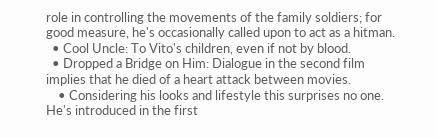role in controlling the movements of the family soldiers; for good measure, he's occasionally called upon to act as a hitman.
  • Cool Uncle: To Vito's children, even if not by blood.
  • Dropped a Bridge on Him: Dialogue in the second film implies that he died of a heart attack between movies.
    • Considering his looks and lifestyle this surprises no one. He's introduced in the first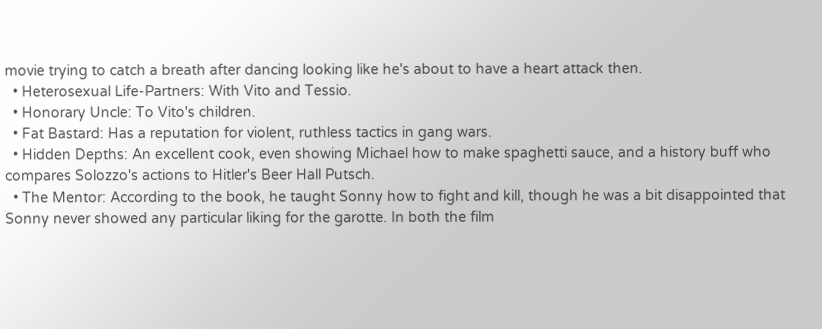movie trying to catch a breath after dancing looking like he's about to have a heart attack then.
  • Heterosexual Life-Partners: With Vito and Tessio.
  • Honorary Uncle: To Vito's children.
  • Fat Bastard: Has a reputation for violent, ruthless tactics in gang wars.
  • Hidden Depths: An excellent cook, even showing Michael how to make spaghetti sauce, and a history buff who compares Solozzo's actions to Hitler's Beer Hall Putsch.
  • The Mentor: According to the book, he taught Sonny how to fight and kill, though he was a bit disappointed that Sonny never showed any particular liking for the garotte. In both the film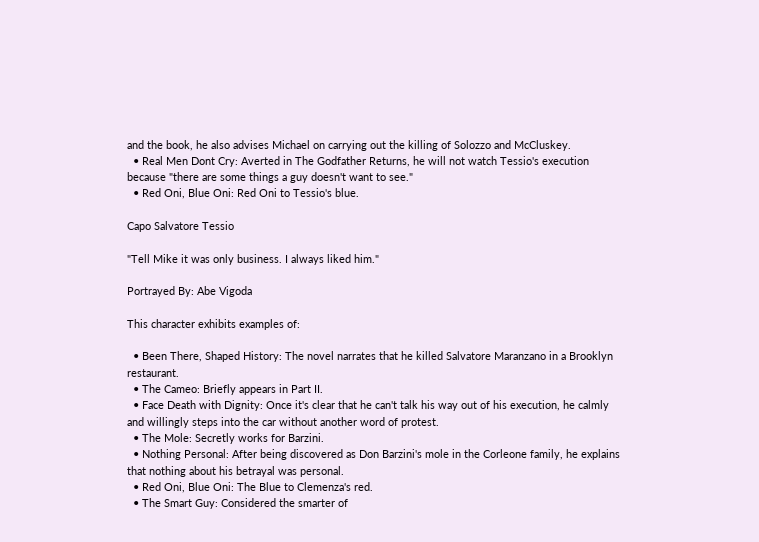and the book, he also advises Michael on carrying out the killing of Solozzo and McCluskey.
  • Real Men Dont Cry: Averted in The Godfather Returns, he will not watch Tessio's execution because "there are some things a guy doesn't want to see."
  • Red Oni, Blue Oni: Red Oni to Tessio's blue.

Capo Salvatore Tessio

"Tell Mike it was only business. I always liked him."

Portrayed By: Abe Vigoda

This character exhibits examples of:

  • Been There, Shaped History: The novel narrates that he killed Salvatore Maranzano in a Brooklyn restaurant.
  • The Cameo: Briefly appears in Part II.
  • Face Death with Dignity: Once it's clear that he can't talk his way out of his execution, he calmly and willingly steps into the car without another word of protest.
  • The Mole: Secretly works for Barzini.
  • Nothing Personal: After being discovered as Don Barzini's mole in the Corleone family, he explains that nothing about his betrayal was personal.
  • Red Oni, Blue Oni: The Blue to Clemenza's red.
  • The Smart Guy: Considered the smarter of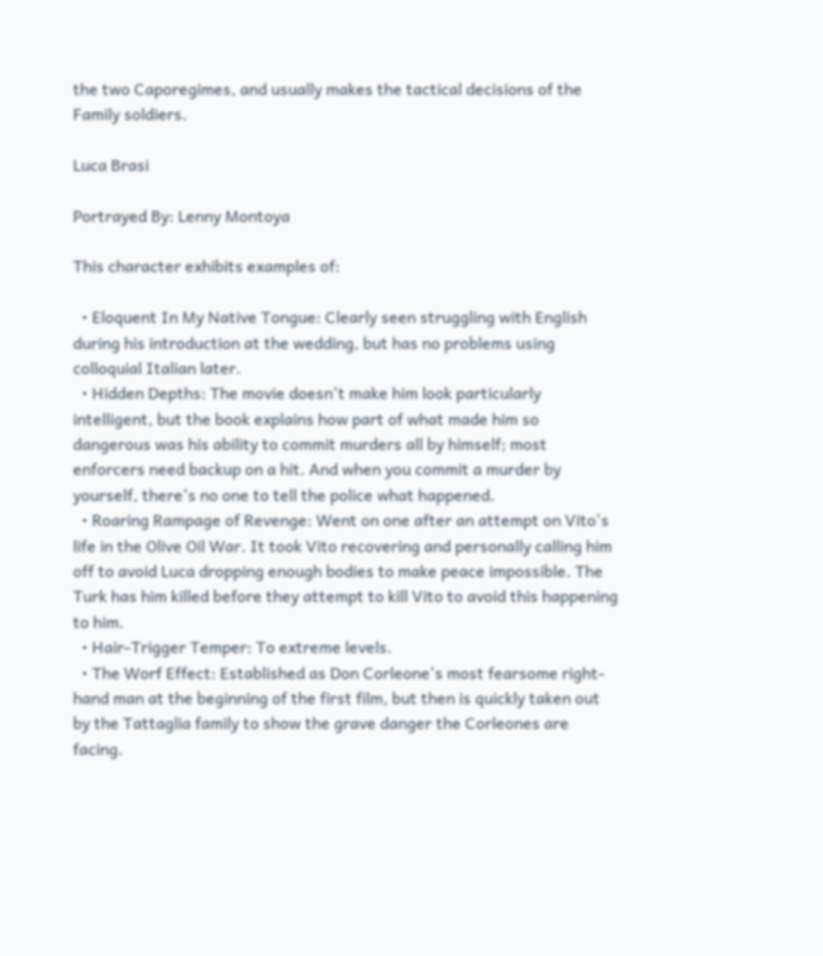the two Caporegimes, and usually makes the tactical decisions of the Family soldiers.

Luca Brasi

Portrayed By: Lenny Montoya

This character exhibits examples of:

  • Eloquent In My Native Tongue: Clearly seen struggling with English during his introduction at the wedding, but has no problems using colloquial Italian later.
  • Hidden Depths: The movie doesn't make him look particularly intelligent, but the book explains how part of what made him so dangerous was his ability to commit murders all by himself; most enforcers need backup on a hit. And when you commit a murder by yourself, there's no one to tell the police what happened.
  • Roaring Rampage of Revenge: Went on one after an attempt on Vito's life in the Olive Oil War. It took Vito recovering and personally calling him off to avoid Luca dropping enough bodies to make peace impossible. The Turk has him killed before they attempt to kill Vito to avoid this happening to him.
  • Hair-Trigger Temper: To extreme levels.
  • The Worf Effect: Established as Don Corleone's most fearsome right-hand man at the beginning of the first film, but then is quickly taken out by the Tattaglia family to show the grave danger the Corleones are facing.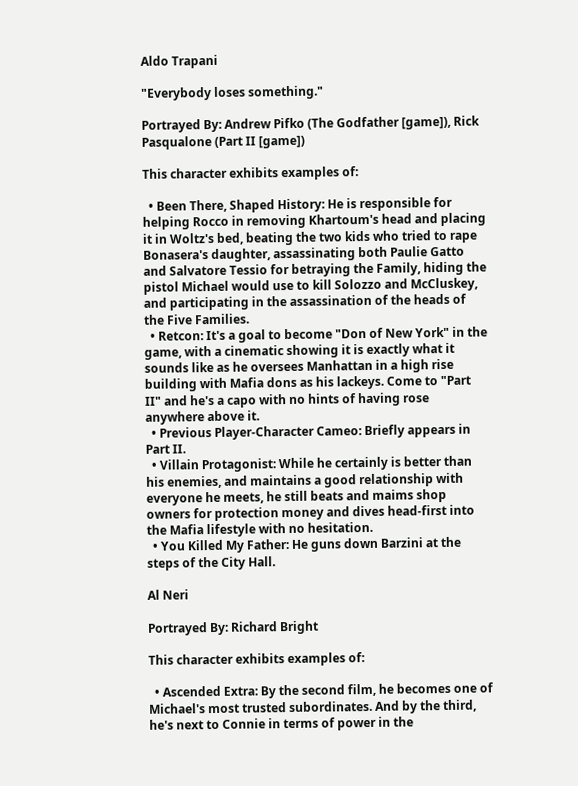Aldo Trapani

"Everybody loses something."

Portrayed By: Andrew Pifko (The Godfather [game]), Rick Pasqualone (Part II [game])

This character exhibits examples of:

  • Been There, Shaped History: He is responsible for helping Rocco in removing Khartoum's head and placing it in Woltz's bed, beating the two kids who tried to rape Bonasera's daughter, assassinating both Paulie Gatto and Salvatore Tessio for betraying the Family, hiding the pistol Michael would use to kill Solozzo and McCluskey, and participating in the assassination of the heads of the Five Families.
  • Retcon: It's a goal to become "Don of New York" in the game, with a cinematic showing it is exactly what it sounds like as he oversees Manhattan in a high rise building with Mafia dons as his lackeys. Come to "Part II" and he's a capo with no hints of having rose anywhere above it.
  • Previous Player-Character Cameo: Briefly appears in Part II.
  • Villain Protagonist: While he certainly is better than his enemies, and maintains a good relationship with everyone he meets, he still beats and maims shop owners for protection money and dives head-first into the Mafia lifestyle with no hesitation.
  • You Killed My Father: He guns down Barzini at the steps of the City Hall.

Al Neri

Portrayed By: Richard Bright

This character exhibits examples of:

  • Ascended Extra: By the second film, he becomes one of Michael's most trusted subordinates. And by the third, he's next to Connie in terms of power in the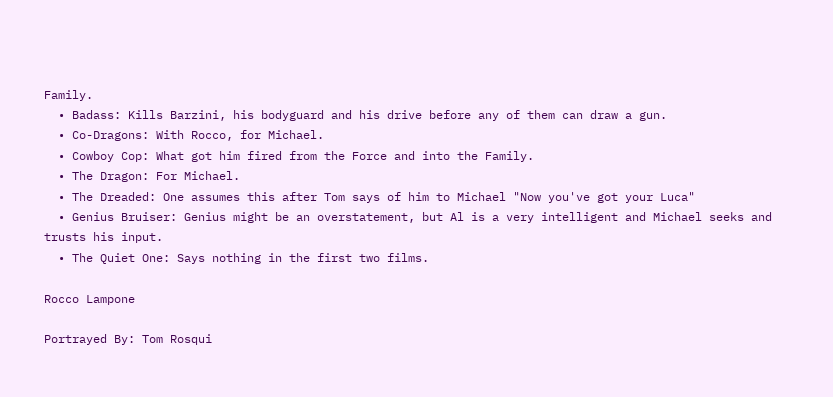Family.
  • Badass: Kills Barzini, his bodyguard and his drive before any of them can draw a gun.
  • Co-Dragons: With Rocco, for Michael.
  • Cowboy Cop: What got him fired from the Force and into the Family.
  • The Dragon: For Michael.
  • The Dreaded: One assumes this after Tom says of him to Michael "Now you've got your Luca"
  • Genius Bruiser: Genius might be an overstatement, but Al is a very intelligent and Michael seeks and trusts his input.
  • The Quiet One: Says nothing in the first two films.

Rocco Lampone

Portrayed By: Tom Rosqui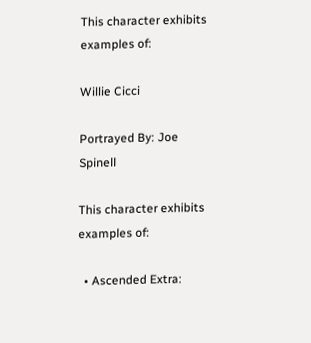This character exhibits examples of:

Willie Cicci

Portrayed By: Joe Spinell

This character exhibits examples of:

  • Ascended Extra: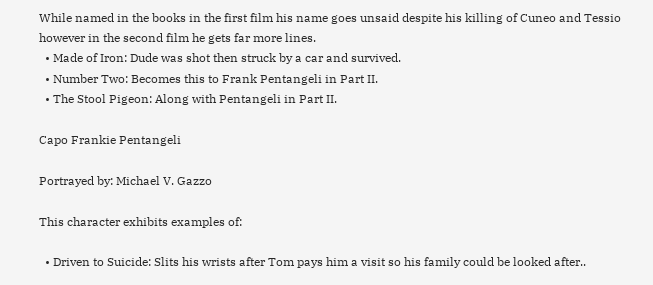While named in the books in the first film his name goes unsaid despite his killing of Cuneo and Tessio however in the second film he gets far more lines.
  • Made of Iron: Dude was shot then struck by a car and survived.
  • Number Two: Becomes this to Frank Pentangeli in Part II.
  • The Stool Pigeon: Along with Pentangeli in Part II.

Capo Frankie Pentangeli

Portrayed by: Michael V. Gazzo

This character exhibits examples of:

  • Driven to Suicide: Slits his wrists after Tom pays him a visit so his family could be looked after..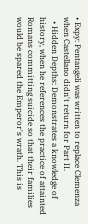• Expy: Pentangeli was written to replace Clemenza when Castellano didn't return for Part II.
  • Hidden Depths: Demonstrates a knowledge of history, when he references the practice of attainted Romans committing suicide so that their families would be spared the Emperor's wrath. This is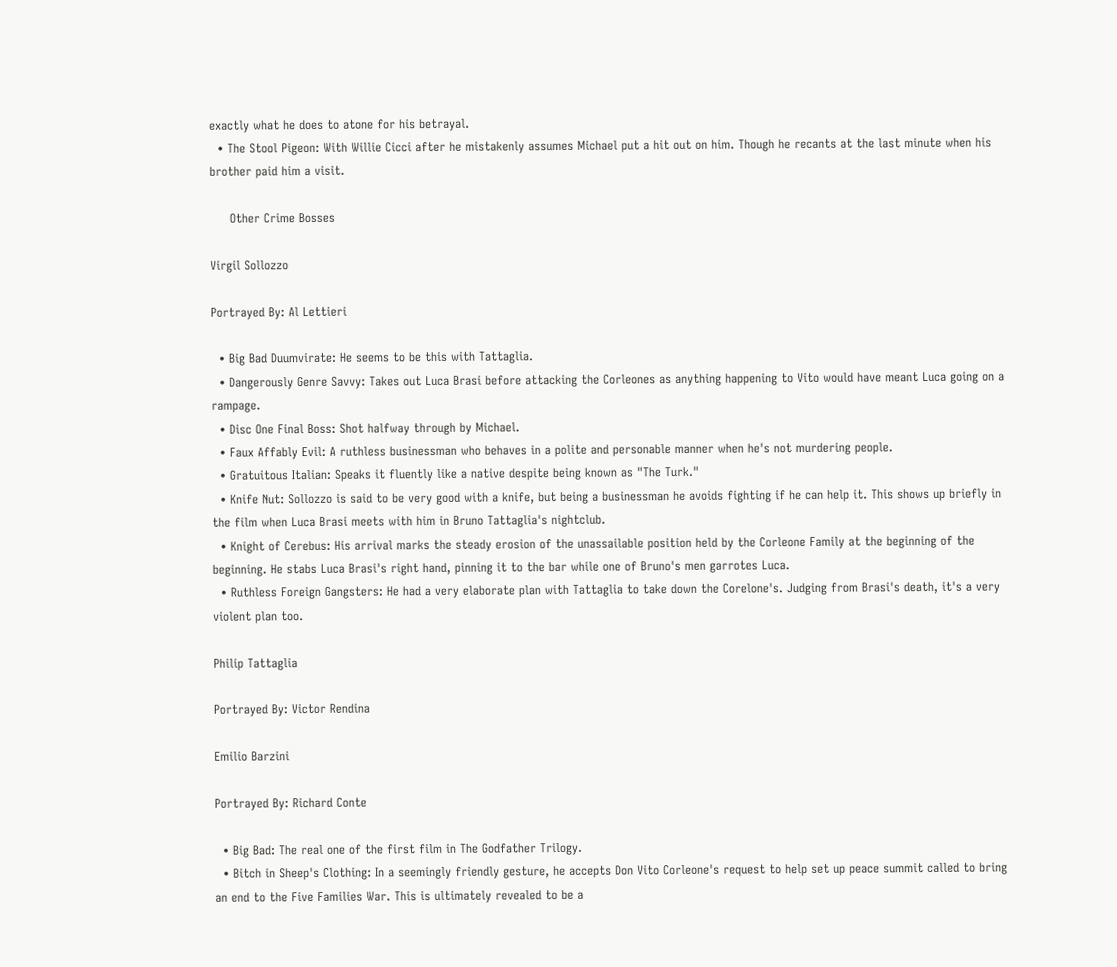exactly what he does to atone for his betrayal.
  • The Stool Pigeon: With Willie Cicci after he mistakenly assumes Michael put a hit out on him. Though he recants at the last minute when his brother paid him a visit.

     Other Crime Bosses

Virgil Sollozzo

Portrayed By: Al Lettieri

  • Big Bad Duumvirate: He seems to be this with Tattaglia.
  • Dangerously Genre Savvy: Takes out Luca Brasi before attacking the Corleones as anything happening to Vito would have meant Luca going on a rampage.
  • Disc One Final Boss: Shot halfway through by Michael.
  • Faux Affably Evil: A ruthless businessman who behaves in a polite and personable manner when he's not murdering people.
  • Gratuitous Italian: Speaks it fluently like a native despite being known as "The Turk."
  • Knife Nut: Sollozzo is said to be very good with a knife, but being a businessman he avoids fighting if he can help it. This shows up briefly in the film when Luca Brasi meets with him in Bruno Tattaglia's nightclub.
  • Knight of Cerebus: His arrival marks the steady erosion of the unassailable position held by the Corleone Family at the beginning of the beginning. He stabs Luca Brasi's right hand, pinning it to the bar while one of Bruno's men garrotes Luca.
  • Ruthless Foreign Gangsters: He had a very elaborate plan with Tattaglia to take down the Corelone's. Judging from Brasi's death, it's a very violent plan too.

Philip Tattaglia

Portrayed By: Victor Rendina

Emilio Barzini

Portrayed By: Richard Conte

  • Big Bad: The real one of the first film in The Godfather Trilogy.
  • Bitch in Sheep's Clothing: In a seemingly friendly gesture, he accepts Don Vito Corleone's request to help set up peace summit called to bring an end to the Five Families War. This is ultimately revealed to be a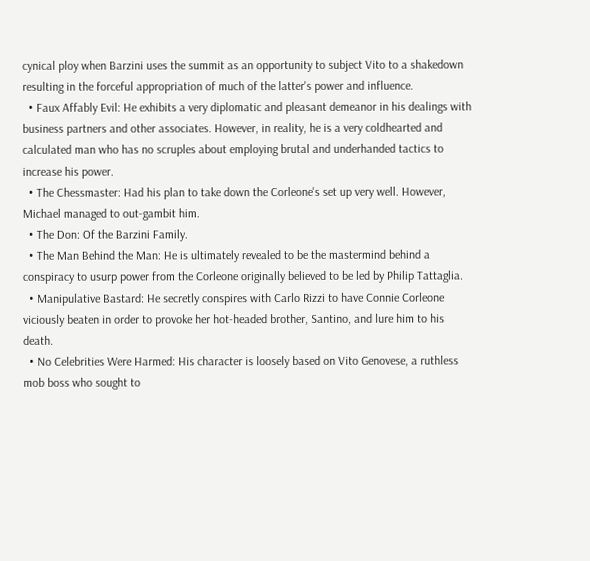cynical ploy when Barzini uses the summit as an opportunity to subject Vito to a shakedown resulting in the forceful appropriation of much of the latter's power and influence.
  • Faux Affably Evil: He exhibits a very diplomatic and pleasant demeanor in his dealings with business partners and other associates. However, in reality, he is a very coldhearted and calculated man who has no scruples about employing brutal and underhanded tactics to increase his power.
  • The Chessmaster: Had his plan to take down the Corleone's set up very well. However, Michael managed to out-gambit him.
  • The Don: Of the Barzini Family.
  • The Man Behind the Man: He is ultimately revealed to be the mastermind behind a conspiracy to usurp power from the Corleone originally believed to be led by Philip Tattaglia.
  • Manipulative Bastard: He secretly conspires with Carlo Rizzi to have Connie Corleone viciously beaten in order to provoke her hot-headed brother, Santino, and lure him to his death.
  • No Celebrities Were Harmed: His character is loosely based on Vito Genovese, a ruthless mob boss who sought to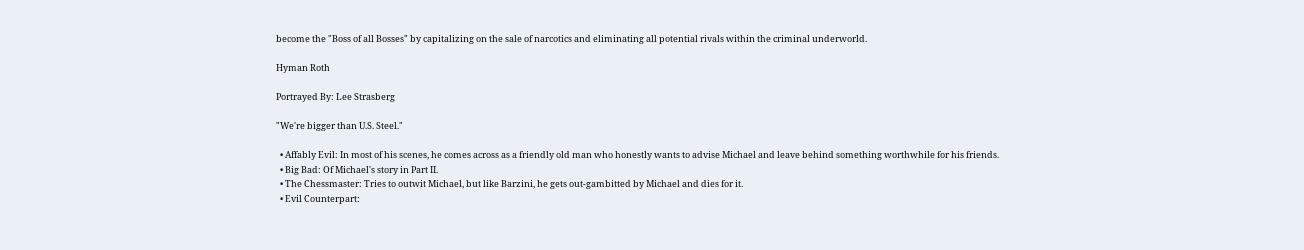become the "Boss of all Bosses" by capitalizing on the sale of narcotics and eliminating all potential rivals within the criminal underworld.

Hyman Roth

Portrayed By: Lee Strasberg

"We're bigger than U.S. Steel."

  • Affably Evil: In most of his scenes, he comes across as a friendly old man who honestly wants to advise Michael and leave behind something worthwhile for his friends.
  • Big Bad: Of Michael's story in Part II.
  • The Chessmaster: Tries to outwit Michael, but like Barzini, he gets out-gambitted by Michael and dies for it.
  • Evil Counterpart: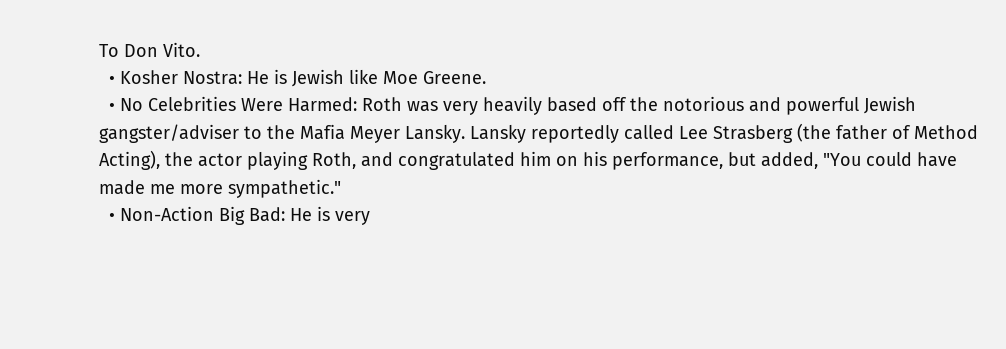To Don Vito.
  • Kosher Nostra: He is Jewish like Moe Greene.
  • No Celebrities Were Harmed: Roth was very heavily based off the notorious and powerful Jewish gangster/adviser to the Mafia Meyer Lansky. Lansky reportedly called Lee Strasberg (the father of Method Acting), the actor playing Roth, and congratulated him on his performance, but added, "You could have made me more sympathetic."
  • Non-Action Big Bad: He is very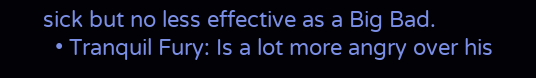sick but no less effective as a Big Bad.
  • Tranquil Fury: Is a lot more angry over his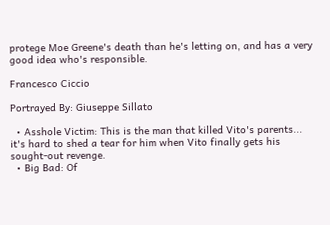protege Moe Greene's death than he's letting on, and has a very good idea who's responsible.

Francesco Ciccio

Portrayed By: Giuseppe Sillato

  • Asshole Victim: This is the man that killed Vito's parents... it's hard to shed a tear for him when Vito finally gets his sought-out revenge.
  • Big Bad: Of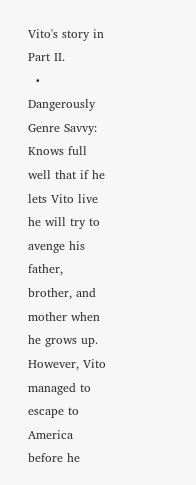Vito's story in Part II.
  • Dangerously Genre Savvy: Knows full well that if he lets Vito live he will try to avenge his father, brother, and mother when he grows up. However, Vito managed to escape to America before he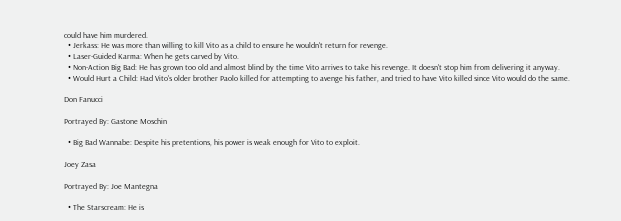could have him murdered.
  • Jerkass: He was more than willing to kill Vito as a child to ensure he wouldn't return for revenge.
  • Laser-Guided Karma: When he gets carved by Vito.
  • Non-Action Big Bad: He has grown too old and almost blind by the time Vito arrives to take his revenge. It doesn't stop him from delivering it anyway.
  • Would Hurt a Child: Had Vito's older brother Paolo killed for attempting to avenge his father, and tried to have Vito killed since Vito would do the same.

Don Fanucci

Portrayed By: Gastone Moschin

  • Big Bad Wannabe: Despite his pretentions, his power is weak enough for Vito to exploit.

Joey Zasa

Portrayed By: Joe Mantegna

  • The Starscream: He is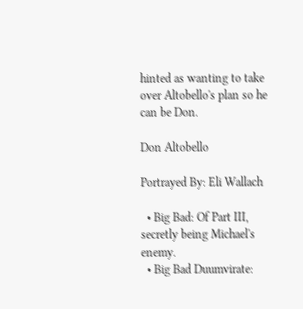hinted as wanting to take over Altobello's plan so he can be Don.

Don Altobello

Portrayed By: Eli Wallach

  • Big Bad: Of Part III, secretly being Michael's enemy.
  • Big Bad Duumvirate: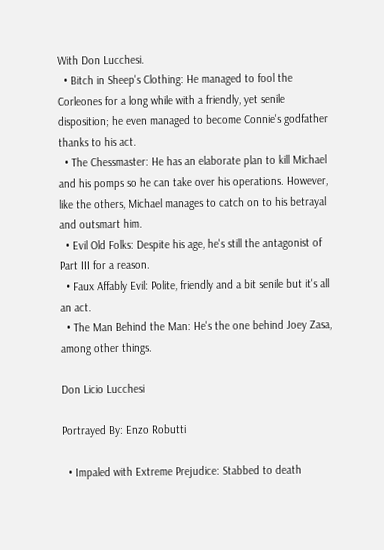With Don Lucchesi.
  • Bitch in Sheep's Clothing: He managed to fool the Corleones for a long while with a friendly, yet senile disposition; he even managed to become Connie's godfather thanks to his act.
  • The Chessmaster: He has an elaborate plan to kill Michael and his pomps so he can take over his operations. However, like the others, Michael manages to catch on to his betrayal and outsmart him.
  • Evil Old Folks: Despite his age, he's still the antagonist of Part III for a reason.
  • Faux Affably Evil: Polite, friendly and a bit senile but it's all an act.
  • The Man Behind the Man: He's the one behind Joey Zasa, among other things.

Don Licio Lucchesi

Portrayed By: Enzo Robutti

  • Impaled with Extreme Prejudice: Stabbed to death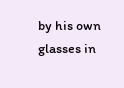by his own glasses in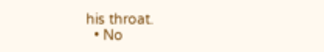his throat.
  • No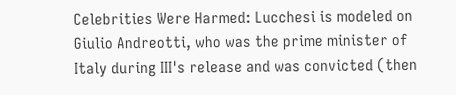Celebrities Were Harmed: Lucchesi is modeled on Giulio Andreotti, who was the prime minister of Italy during III's release and was convicted (then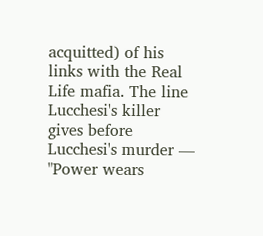acquitted) of his links with the Real Life mafia. The line Lucchesi's killer gives before Lucchesi's murder — "Power wears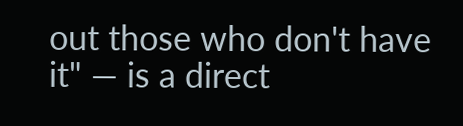out those who don't have it" — is a direct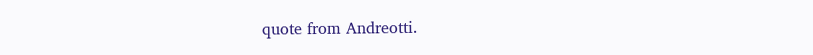quote from Andreotti.